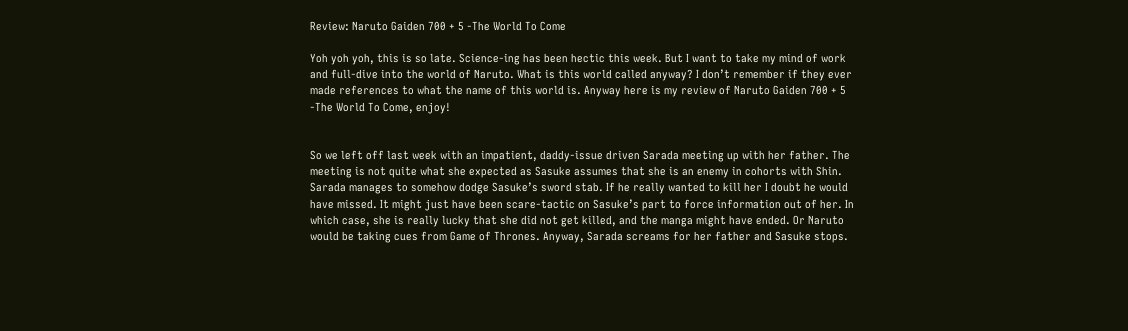Review: Naruto Gaiden 700 + 5 -The World To Come

Yoh yoh yoh, this is so late. Science-ing has been hectic this week. But I want to take my mind of work and full-dive into the world of Naruto. What is this world called anyway? I don’t remember if they ever made references to what the name of this world is. Anyway here is my review of Naruto Gaiden 700 + 5 -The World To Come, enjoy!


So we left off last week with an impatient, daddy-issue driven Sarada meeting up with her father. The meeting is not quite what she expected as Sasuke assumes that she is an enemy in cohorts with Shin. Sarada manages to somehow dodge Sasuke’s sword stab. If he really wanted to kill her I doubt he would have missed. It might just have been scare-tactic on Sasuke’s part to force information out of her. In which case, she is really lucky that she did not get killed, and the manga might have ended. Or Naruto would be taking cues from Game of Thrones. Anyway, Sarada screams for her father and Sasuke stops.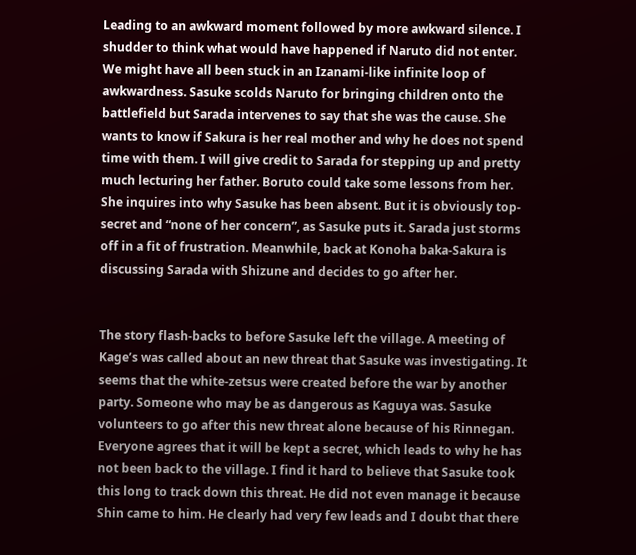Leading to an awkward moment followed by more awkward silence. I shudder to think what would have happened if Naruto did not enter. We might have all been stuck in an Izanami-like infinite loop of awkwardness. Sasuke scolds Naruto for bringing children onto the battlefield but Sarada intervenes to say that she was the cause. She wants to know if Sakura is her real mother and why he does not spend time with them. I will give credit to Sarada for stepping up and pretty much lecturing her father. Boruto could take some lessons from her. She inquires into why Sasuke has been absent. But it is obviously top-secret and “none of her concern”, as Sasuke puts it. Sarada just storms off in a fit of frustration. Meanwhile, back at Konoha baka-Sakura is discussing Sarada with Shizune and decides to go after her.


The story flash-backs to before Sasuke left the village. A meeting of Kage’s was called about an new threat that Sasuke was investigating. It seems that the white-zetsus were created before the war by another party. Someone who may be as dangerous as Kaguya was. Sasuke volunteers to go after this new threat alone because of his Rinnegan. Everyone agrees that it will be kept a secret, which leads to why he has not been back to the village. I find it hard to believe that Sasuke took this long to track down this threat. He did not even manage it because Shin came to him. He clearly had very few leads and I doubt that there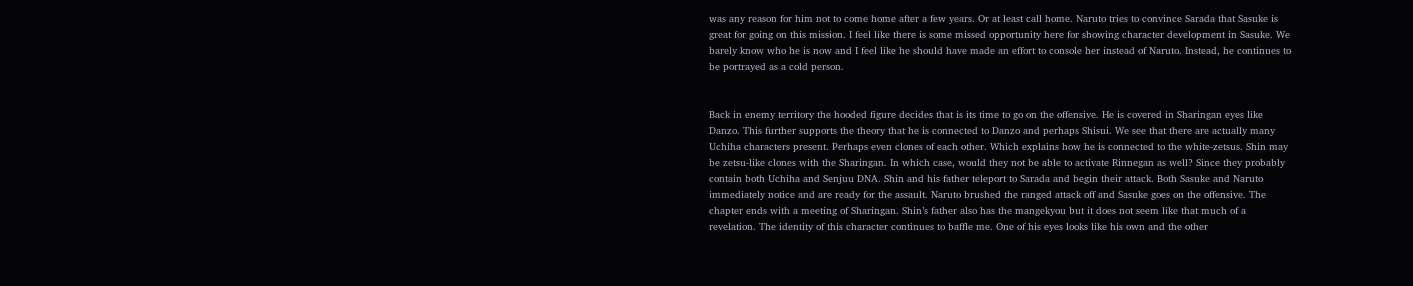was any reason for him not to come home after a few years. Or at least call home. Naruto tries to convince Sarada that Sasuke is great for going on this mission. I feel like there is some missed opportunity here for showing character development in Sasuke. We barely know who he is now and I feel like he should have made an effort to console her instead of Naruto. Instead, he continues to be portrayed as a cold person.


Back in enemy territory the hooded figure decides that is its time to go on the offensive. He is covered in Sharingan eyes like Danzo. This further supports the theory that he is connected to Danzo and perhaps Shisui. We see that there are actually many Uchiha characters present. Perhaps even clones of each other. Which explains how he is connected to the white-zetsus. Shin may be zetsu-like clones with the Sharingan. In which case, would they not be able to activate Rinnegan as well? Since they probably contain both Uchiha and Senjuu DNA. Shin and his father teleport to Sarada and begin their attack. Both Sasuke and Naruto immediately notice and are ready for the assault. Naruto brushed the ranged attack off and Sasuke goes on the offensive. The chapter ends with a meeting of Sharingan. Shin’s father also has the mangekyou but it does not seem like that much of a revelation. The identity of this character continues to baffle me. One of his eyes looks like his own and the other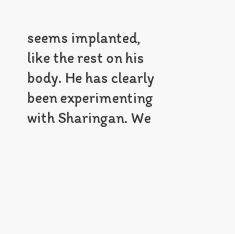seems implanted, like the rest on his body. He has clearly been experimenting with Sharingan. We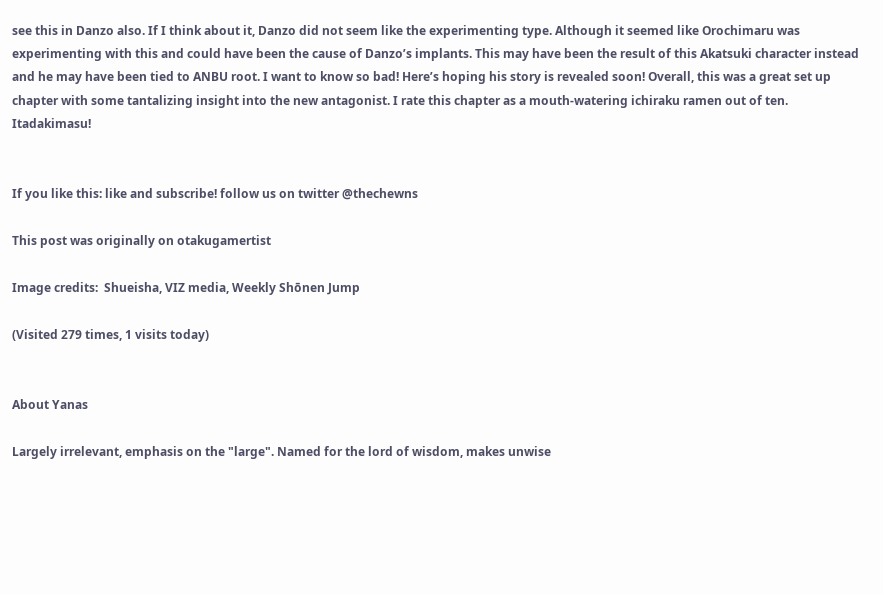see this in Danzo also. If I think about it, Danzo did not seem like the experimenting type. Although it seemed like Orochimaru was experimenting with this and could have been the cause of Danzo’s implants. This may have been the result of this Akatsuki character instead and he may have been tied to ANBU root. I want to know so bad! Here’s hoping his story is revealed soon! Overall, this was a great set up chapter with some tantalizing insight into the new antagonist. I rate this chapter as a mouth-watering ichiraku ramen out of ten. Itadakimasu!


If you like this: like and subscribe! follow us on twitter @thechewns

This post was originally on otakugamertist

Image credits:  Shueisha, VIZ media, Weekly Shōnen Jump

(Visited 279 times, 1 visits today)


About Yanas

Largely irrelevant, emphasis on the "large". Named for the lord of wisdom, makes unwise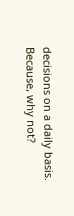decisions on a daily basis. Because, why not?